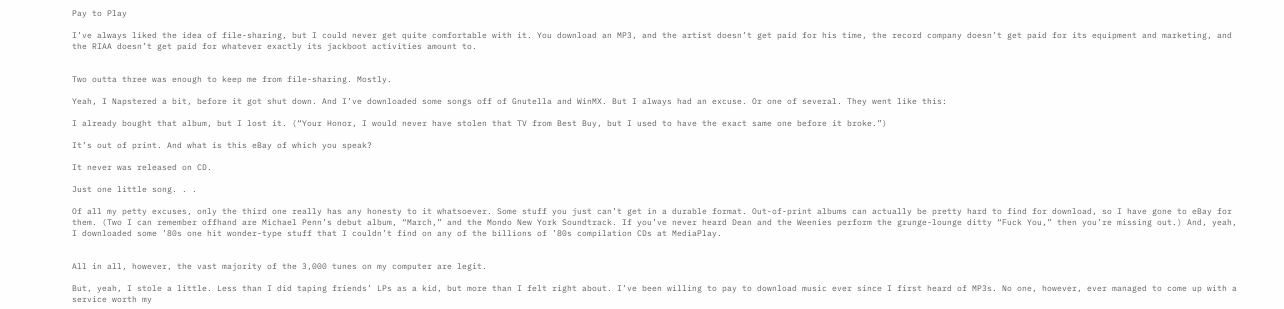Pay to Play

I’ve always liked the idea of file-sharing, but I could never get quite comfortable with it. You download an MP3, and the artist doesn’t get paid for his time, the record company doesn’t get paid for its equipment and marketing, and the RIAA doesn’t get paid for whatever exactly its jackboot activities amount to.


Two outta three was enough to keep me from file-sharing. Mostly.

Yeah, I Napstered a bit, before it got shut down. And I’ve downloaded some songs off of Gnutella and WinMX. But I always had an excuse. Or one of several. They went like this:

I already bought that album, but I lost it. (“Your Honor, I would never have stolen that TV from Best Buy, but I used to have the exact same one before it broke.”)

It’s out of print. And what is this eBay of which you speak?

It never was released on CD.

Just one little song. . .

Of all my petty excuses, only the third one really has any honesty to it whatsoever. Some stuff you just can’t get in a durable format. Out-of-print albums can actually be pretty hard to find for download, so I have gone to eBay for them. (Two I can remember offhand are Michael Penn’s debut album, “March,” and the Mondo New York Soundtrack. If you’ve never heard Dean and the Weenies perform the grunge-lounge ditty “Fuck You,” then you’re missing out.) And, yeah, I downloaded some ’80s one hit wonder-type stuff that I couldn’t find on any of the billions of ’80s compilation CDs at MediaPlay.


All in all, however, the vast majority of the 3,000 tunes on my computer are legit.

But, yeah, I stole a little. Less than I did taping friends’ LPs as a kid, but more than I felt right about. I’ve been willing to pay to download music ever since I first heard of MP3s. No one, however, ever managed to come up with a service worth my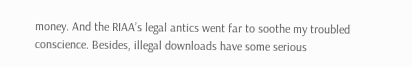money. And the RIAA’s legal antics went far to soothe my troubled conscience. Besides, illegal downloads have some serious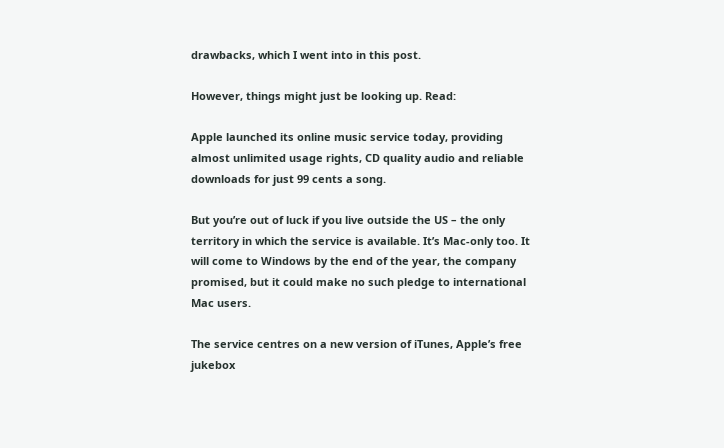drawbacks, which I went into in this post.

However, things might just be looking up. Read:

Apple launched its online music service today, providing almost unlimited usage rights, CD quality audio and reliable downloads for just 99 cents a song.

But you’re out of luck if you live outside the US – the only territory in which the service is available. It’s Mac-only too. It will come to Windows by the end of the year, the company promised, but it could make no such pledge to international Mac users.

The service centres on a new version of iTunes, Apple’s free jukebox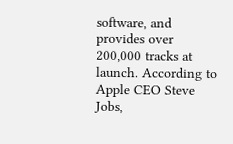software, and provides over 200,000 tracks at launch. According to Apple CEO Steve Jobs,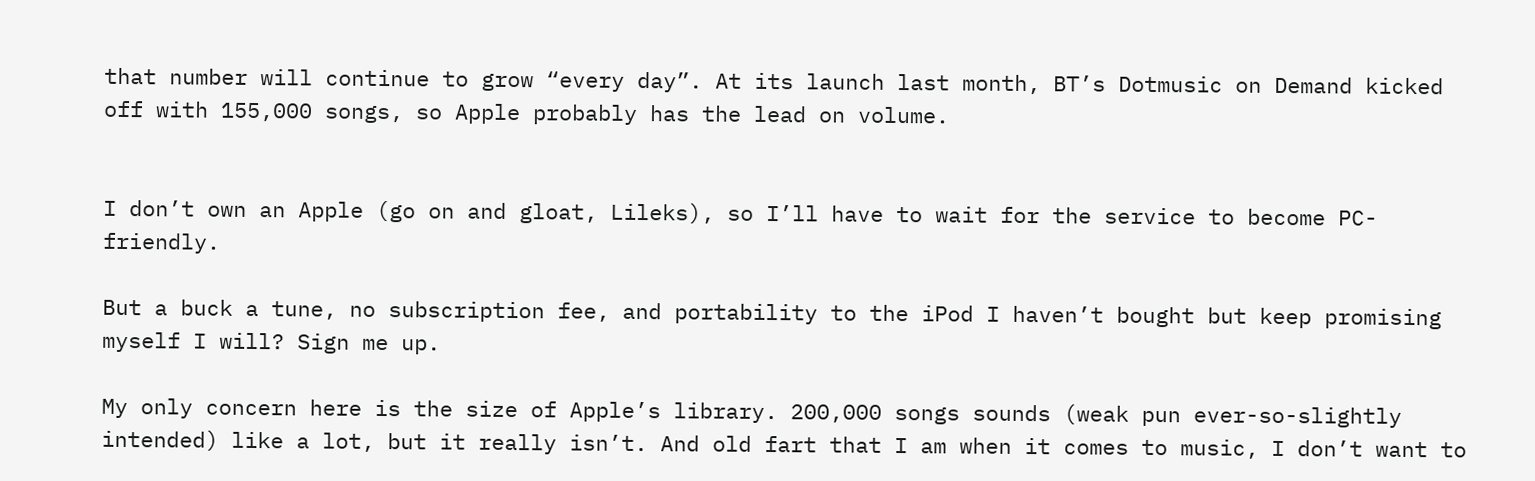that number will continue to grow “every day”. At its launch last month, BT’s Dotmusic on Demand kicked off with 155,000 songs, so Apple probably has the lead on volume.


I don’t own an Apple (go on and gloat, Lileks), so I’ll have to wait for the service to become PC-friendly.

But a buck a tune, no subscription fee, and portability to the iPod I haven’t bought but keep promising myself I will? Sign me up.

My only concern here is the size of Apple’s library. 200,000 songs sounds (weak pun ever-so-slightly intended) like a lot, but it really isn’t. And old fart that I am when it comes to music, I don’t want to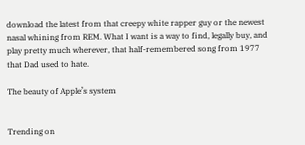download the latest from that creepy white rapper guy or the newest nasal whining from REM. What I want is a way to find, legally buy, and play pretty much wherever, that half-remembered song from 1977 that Dad used to hate.

The beauty of Apple’s system


Trending on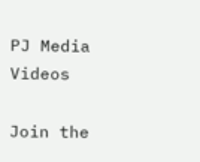PJ Media Videos

Join the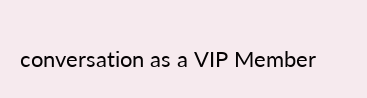conversation as a VIP Member